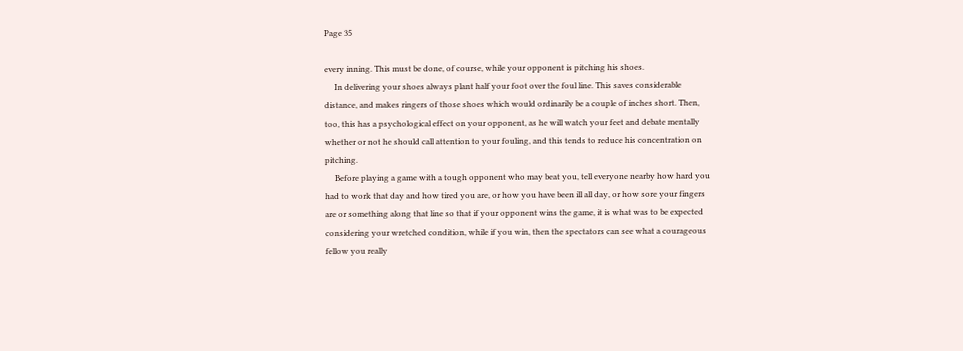Page 35

every inning. This must be done, of course, while your opponent is pitching his shoes.
     In delivering your shoes always plant half your foot over the foul line. This saves considerable distance, and makes ringers of those shoes which would ordinarily be a couple of inches short. Then, too, this has a psychological effect on your opponent, as he will watch your feet and debate mentally whether or not he should call attention to your fouling, and this tends to reduce his concentration on pitching.
     Before playing a game with a tough opponent who may beat you, tell everyone nearby how hard you had to work that day and how tired you are, or how you have been ill all day, or how sore your fingers are or something along that line so that if your opponent wins the game, it is what was to be expected considering your wretched condition, while if you win, then the spectators can see what a courageous fellow you really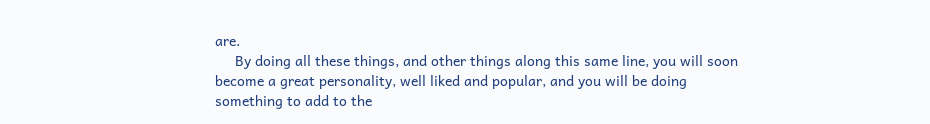are.
     By doing all these things, and other things along this same line, you will soon become a great personality, well liked and popular, and you will be doing something to add to the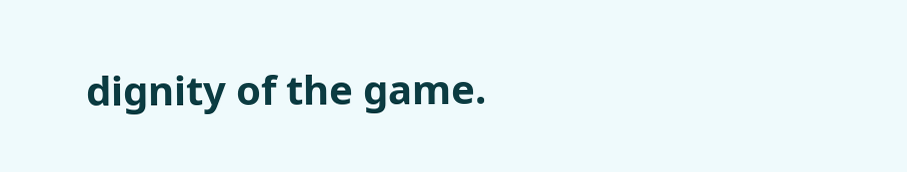dignity of the game.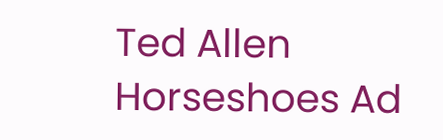Ted Allen Horseshoes Ad